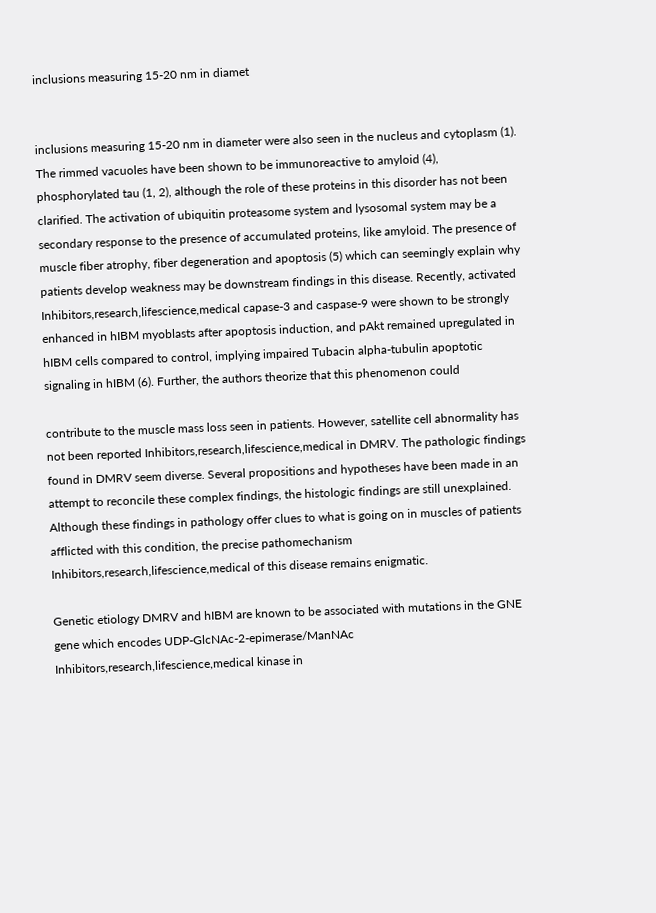inclusions measuring 15-20 nm in diamet


inclusions measuring 15-20 nm in diameter were also seen in the nucleus and cytoplasm (1). The rimmed vacuoles have been shown to be immunoreactive to amyloid (4), phosphorylated tau (1, 2), although the role of these proteins in this disorder has not been clarified. The activation of ubiquitin proteasome system and lysosomal system may be a secondary response to the presence of accumulated proteins, like amyloid. The presence of muscle fiber atrophy, fiber degeneration and apoptosis (5) which can seemingly explain why patients develop weakness may be downstream findings in this disease. Recently, activated Inhibitors,research,lifescience,medical capase-3 and caspase-9 were shown to be strongly enhanced in hIBM myoblasts after apoptosis induction, and pAkt remained upregulated in hIBM cells compared to control, implying impaired Tubacin alpha-tubulin apoptotic signaling in hIBM (6). Further, the authors theorize that this phenomenon could

contribute to the muscle mass loss seen in patients. However, satellite cell abnormality has not been reported Inhibitors,research,lifescience,medical in DMRV. The pathologic findings found in DMRV seem diverse. Several propositions and hypotheses have been made in an attempt to reconcile these complex findings, the histologic findings are still unexplained. Although these findings in pathology offer clues to what is going on in muscles of patients afflicted with this condition, the precise pathomechanism Inhibitors,research,lifescience,medical of this disease remains enigmatic.

Genetic etiology DMRV and hIBM are known to be associated with mutations in the GNE gene which encodes UDP-GlcNAc-2-epimerase/ManNAc Inhibitors,research,lifescience,medical kinase in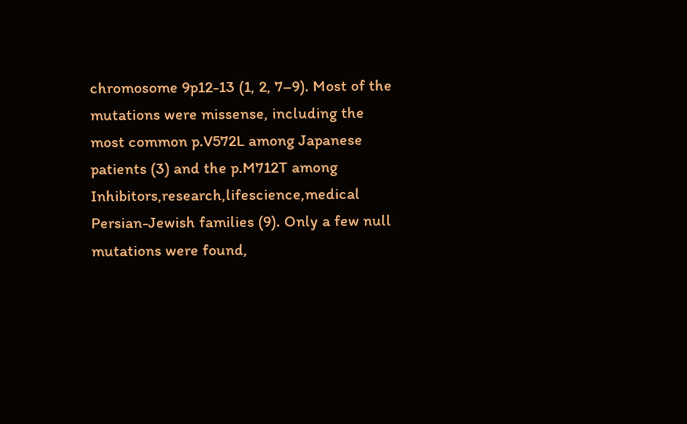chromosome 9p12-13 (1, 2, 7–9). Most of the mutations were missense, including the most common p.V572L among Japanese patients (3) and the p.M712T among Inhibitors,research,lifescience,medical Persian-Jewish families (9). Only a few null mutations were found,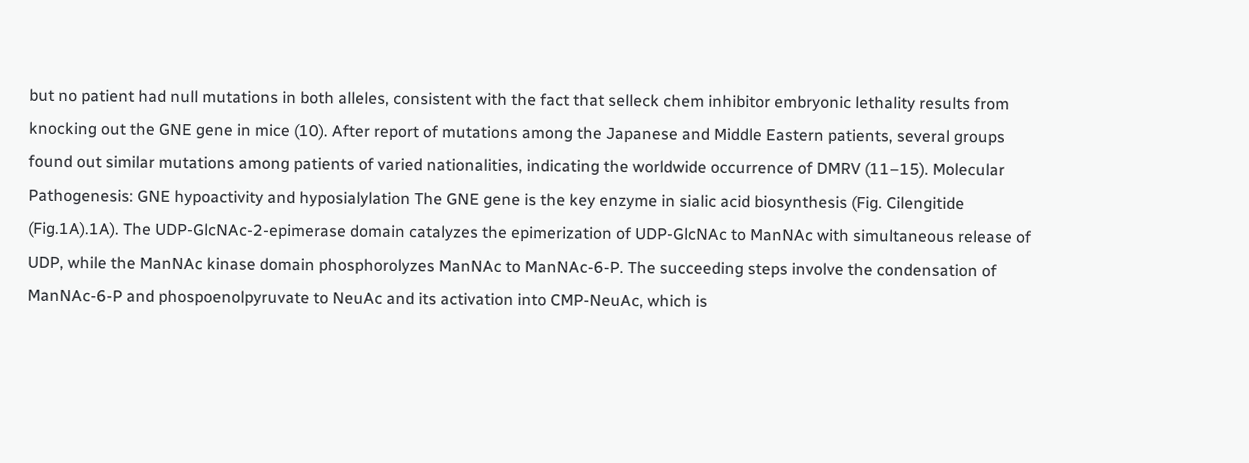but no patient had null mutations in both alleles, consistent with the fact that selleck chem inhibitor embryonic lethality results from knocking out the GNE gene in mice (10). After report of mutations among the Japanese and Middle Eastern patients, several groups found out similar mutations among patients of varied nationalities, indicating the worldwide occurrence of DMRV (11–15). Molecular Pathogenesis: GNE hypoactivity and hyposialylation The GNE gene is the key enzyme in sialic acid biosynthesis (Fig. Cilengitide (Fig.1A).1A). The UDP-GlcNAc-2-epimerase domain catalyzes the epimerization of UDP-GlcNAc to ManNAc with simultaneous release of UDP, while the ManNAc kinase domain phosphorolyzes ManNAc to ManNAc-6-P. The succeeding steps involve the condensation of ManNAc-6-P and phospoenolpyruvate to NeuAc and its activation into CMP-NeuAc, which is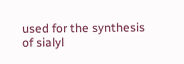used for the synthesis of sialyl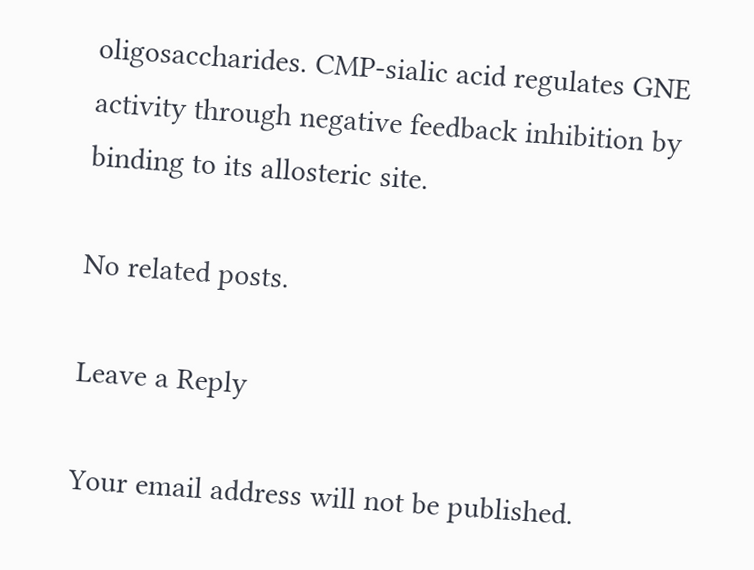oligosaccharides. CMP-sialic acid regulates GNE activity through negative feedback inhibition by binding to its allosteric site.

No related posts.

Leave a Reply

Your email address will not be published.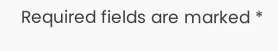Required fields are marked *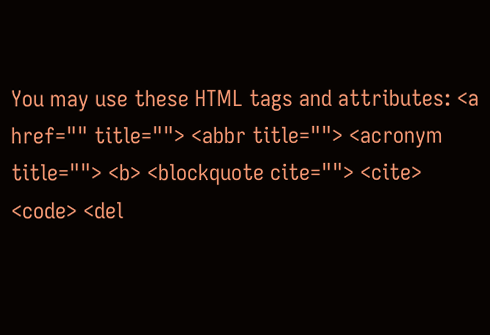You may use these HTML tags and attributes: <a href="" title=""> <abbr title=""> <acronym title=""> <b> <blockquote cite=""> <cite> <code> <del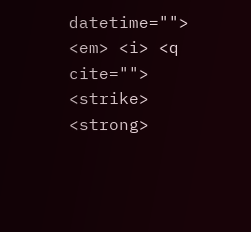datetime=""> <em> <i> <q cite=""> <strike> <strong>